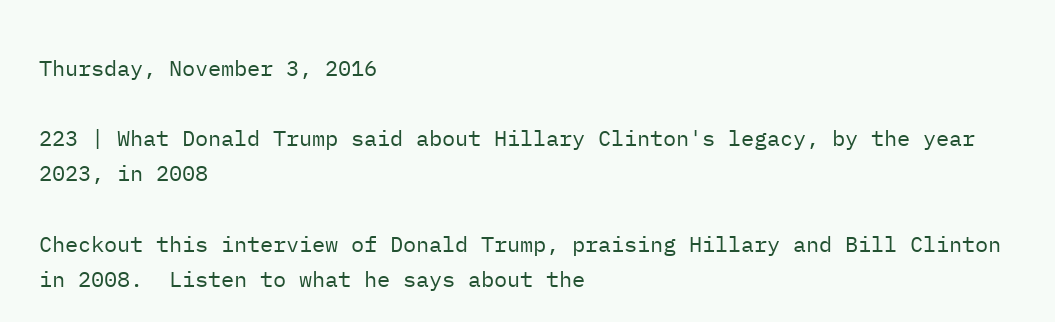Thursday, November 3, 2016

223 | What Donald Trump said about Hillary Clinton's legacy, by the year 2023, in 2008

Checkout this interview of Donald Trump, praising Hillary and Bill Clinton in 2008.  Listen to what he says about the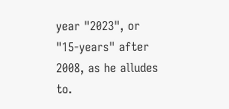year "2023", or "15-years" after 2008, as he alludes to.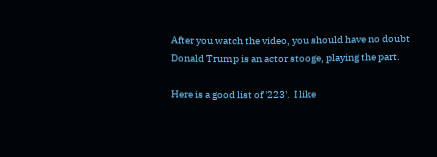After you watch the video, you should have no doubt Donald Trump is an actor stooge, playing the part.

Here is a good list of '223'.  I like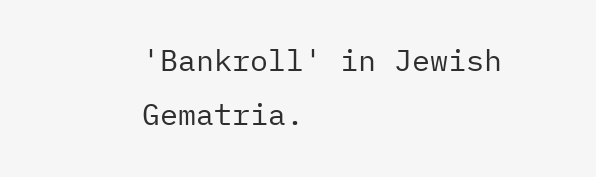'Bankroll' in Jewish Gematria.